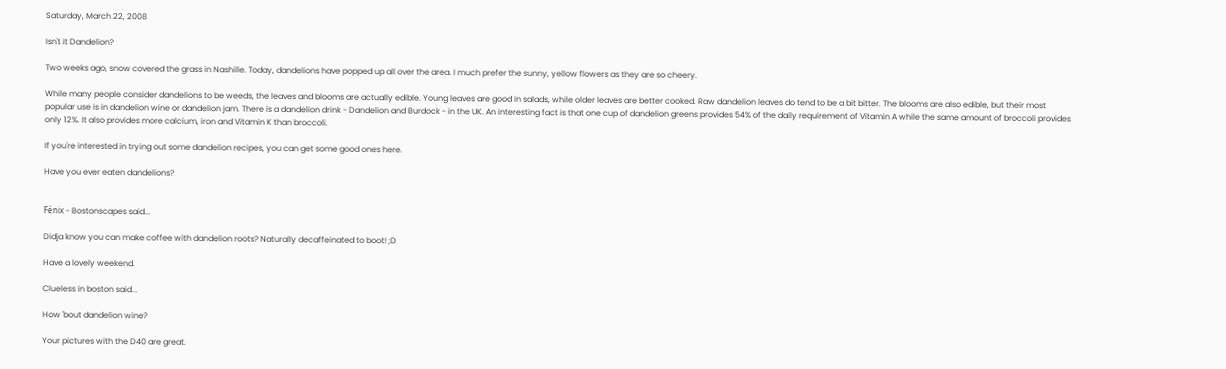Saturday, March 22, 2008

Isn't it Dandelion?

Two weeks ago, snow covered the grass in Nashille. Today, dandelions have popped up all over the area. I much prefer the sunny, yellow flowers as they are so cheery.

While many people consider dandelions to be weeds, the leaves and blooms are actually edible. Young leaves are good in salads, while older leaves are better cooked. Raw dandelion leaves do tend to be a bit bitter. The blooms are also edible, but their most popular use is in dandelion wine or dandelion jam. There is a dandelion drink - Dandelion and Burdock - in the UK. An interesting fact is that one cup of dandelion greens provides 54% of the daily requirement of Vitamin A while the same amount of broccoli provides only 12%. It also provides more calcium, iron and Vitamin K than broccoli.

If you're interested in trying out some dandelion recipes, you can get some good ones here.

Have you ever eaten dandelions?


Fénix - Bostonscapes said...

Didja know you can make coffee with dandelion roots? Naturally decaffeinated to boot! ;D

Have a lovely weekend.

Clueless in boston said...

How 'bout dandelion wine?

Your pictures with the D40 are great.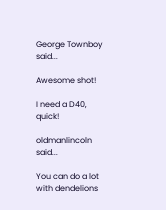George Townboy said...

Awesome shot!

I need a D40, quick!

oldmanlincoln said...

You can do a lot with dendelions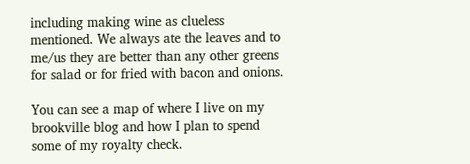including making wine as clueless mentioned. We always ate the leaves and to me/us they are better than any other greens for salad or for fried with bacon and onions.

You can see a map of where I live on my brookville blog and how I plan to spend some of my royalty check.